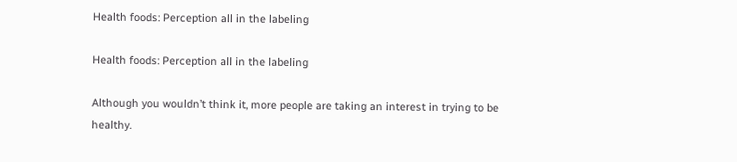Health foods: Perception all in the labeling

Health foods: Perception all in the labeling

Although you wouldn’t think it, more people are taking an interest in trying to be healthy.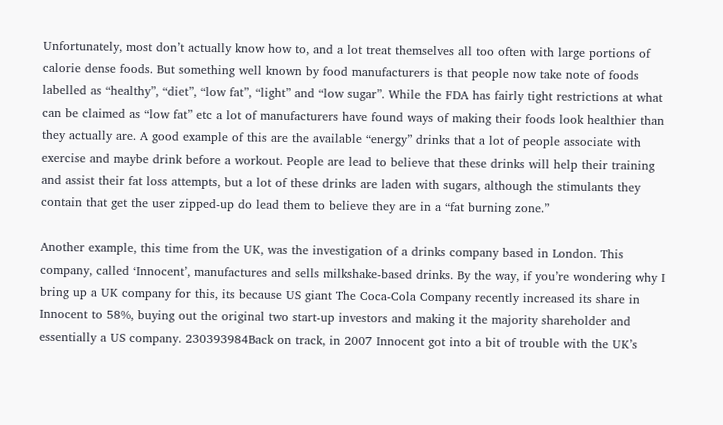Unfortunately, most don’t actually know how to, and a lot treat themselves all too often with large portions of calorie dense foods. But something well known by food manufacturers is that people now take note of foods labelled as “healthy”, “diet”, “low fat”, “light” and “low sugar”. While the FDA has fairly tight restrictions at what can be claimed as “low fat” etc a lot of manufacturers have found ways of making their foods look healthier than they actually are. A good example of this are the available “energy” drinks that a lot of people associate with exercise and maybe drink before a workout. People are lead to believe that these drinks will help their training and assist their fat loss attempts, but a lot of these drinks are laden with sugars, although the stimulants they contain that get the user zipped-up do lead them to believe they are in a “fat burning zone.”

Another example, this time from the UK, was the investigation of a drinks company based in London. This company, called ‘Innocent’, manufactures and sells milkshake-based drinks. By the way, if you’re wondering why I bring up a UK company for this, its because US giant The Coca-Cola Company recently increased its share in Innocent to 58%, buying out the original two start-up investors and making it the majority shareholder and essentially a US company. 230393984Back on track, in 2007 Innocent got into a bit of trouble with the UK’s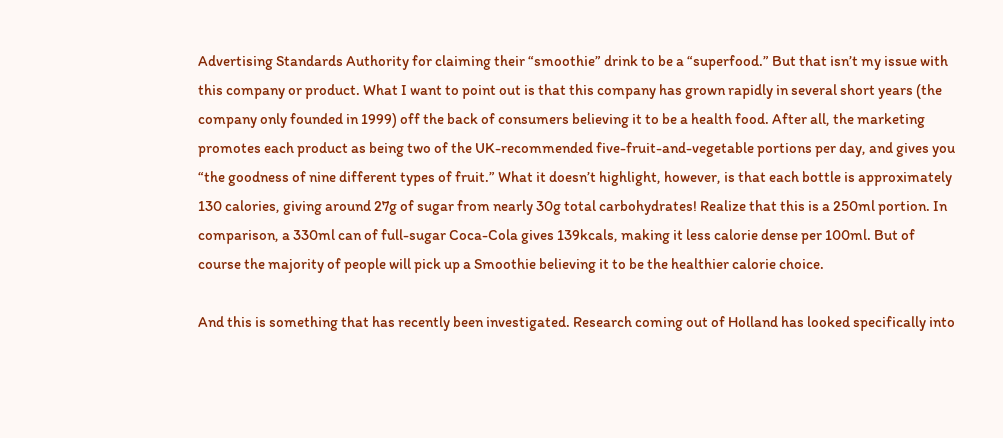Advertising Standards Authority for claiming their “smoothie” drink to be a “superfood.” But that isn’t my issue with this company or product. What I want to point out is that this company has grown rapidly in several short years (the company only founded in 1999) off the back of consumers believing it to be a health food. After all, the marketing promotes each product as being two of the UK-recommended five-fruit-and-vegetable portions per day, and gives you “the goodness of nine different types of fruit.” What it doesn’t highlight, however, is that each bottle is approximately 130 calories, giving around 27g of sugar from nearly 30g total carbohydrates! Realize that this is a 250ml portion. In comparison, a 330ml can of full-sugar Coca-Cola gives 139kcals, making it less calorie dense per 100ml. But of course the majority of people will pick up a Smoothie believing it to be the healthier calorie choice.

And this is something that has recently been investigated. Research coming out of Holland has looked specifically into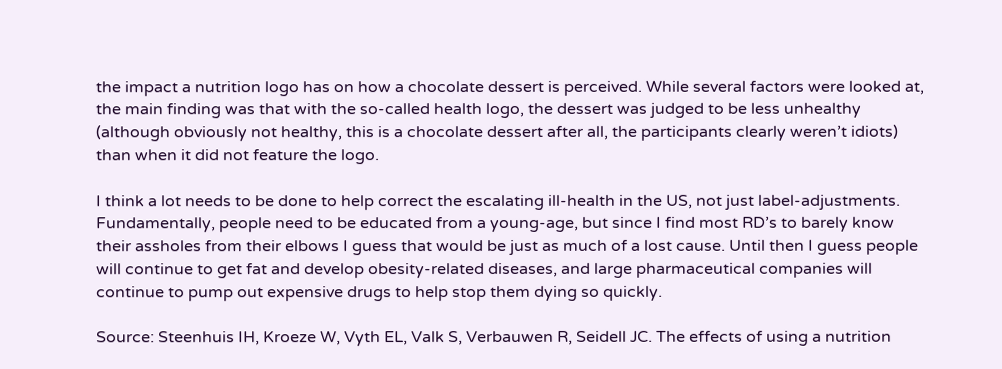the impact a nutrition logo has on how a chocolate dessert is perceived. While several factors were looked at, the main finding was that with the so-called health logo, the dessert was judged to be less unhealthy (although obviously not healthy, this is a chocolate dessert after all, the participants clearly weren’t idiots) than when it did not feature the logo.

I think a lot needs to be done to help correct the escalating ill-health in the US, not just label-adjustments. Fundamentally, people need to be educated from a young-age, but since I find most RD’s to barely know their assholes from their elbows I guess that would be just as much of a lost cause. Until then I guess people will continue to get fat and develop obesity-related diseases, and large pharmaceutical companies will continue to pump out expensive drugs to help stop them dying so quickly.

Source: Steenhuis IH, Kroeze W, Vyth EL, Valk S, Verbauwen R, Seidell JC. The effects of using a nutrition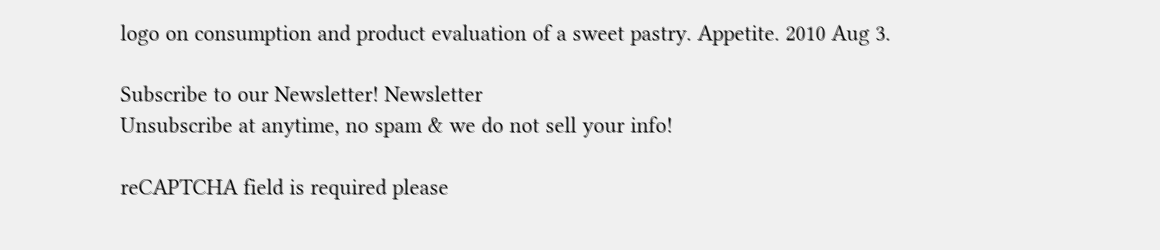logo on consumption and product evaluation of a sweet pastry. Appetite. 2010 Aug 3.

Subscribe to our Newsletter! Newsletter
Unsubscribe at anytime, no spam & we do not sell your info!

reCAPTCHA field is required please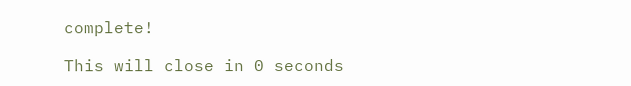complete!

This will close in 0 seconds